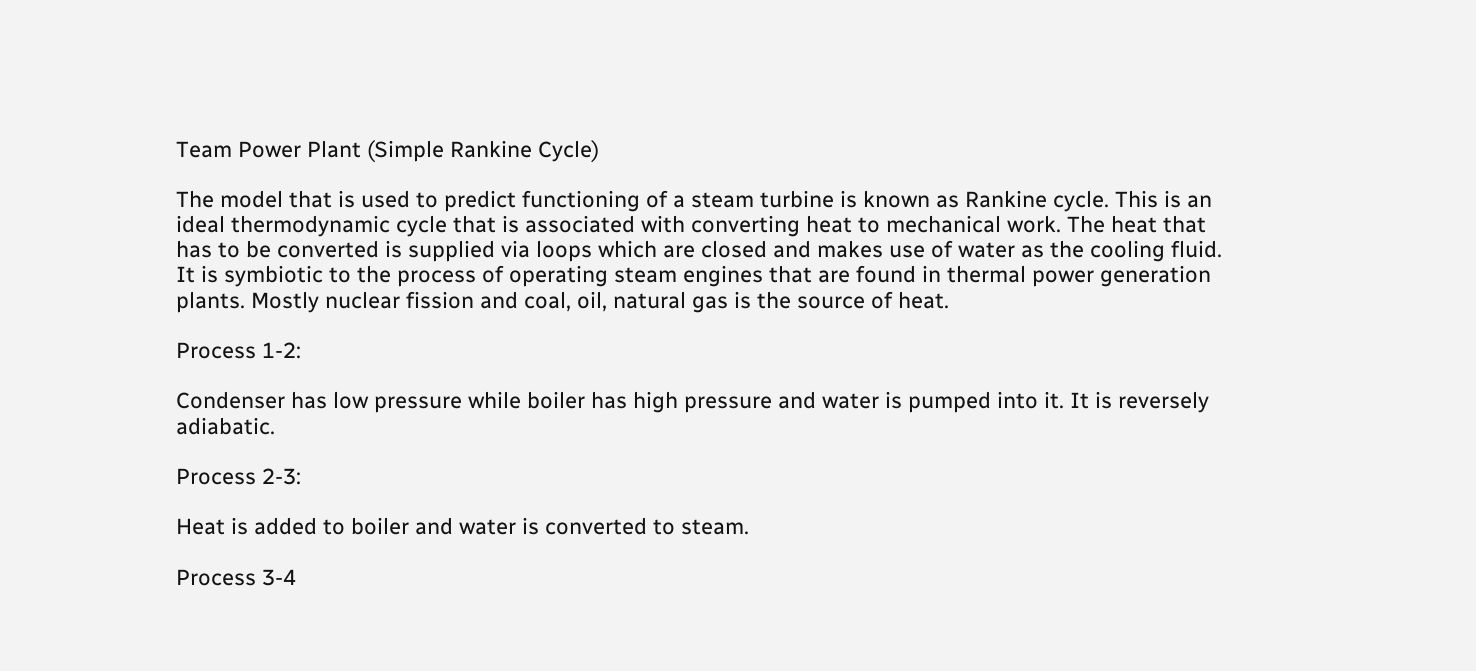Team Power Plant (Simple Rankine Cycle)

The model that is used to predict functioning of a steam turbine is known as Rankine cycle. This is an ideal thermodynamic cycle that is associated with converting heat to mechanical work. The heat that has to be converted is supplied via loops which are closed and makes use of water as the cooling fluid. It is symbiotic to the process of operating steam engines that are found in thermal power generation plants. Mostly nuclear fission and coal, oil, natural gas is the source of heat.

Process 1-2:

Condenser has low pressure while boiler has high pressure and water is pumped into it. It is reversely adiabatic.

Process 2-3:

Heat is added to boiler and water is converted to steam.

Process 3-4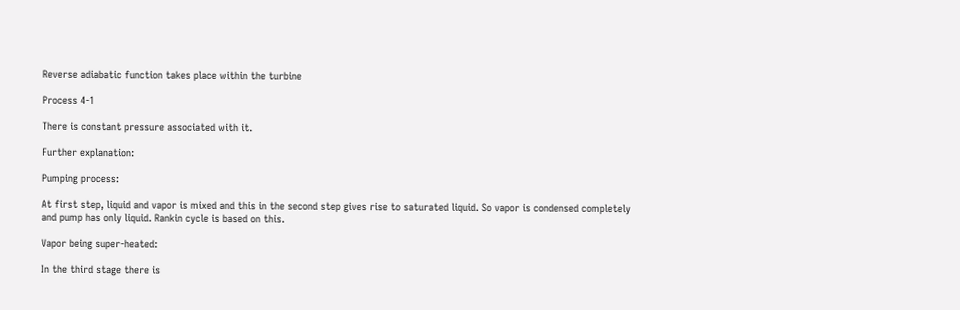Reverse adiabatic function takes place within the turbine

Process 4-1

There is constant pressure associated with it.

Further explanation:

Pumping process:

At first step, liquid and vapor is mixed and this in the second step gives rise to saturated liquid. So vapor is condensed completely and pump has only liquid. Rankin cycle is based on this.

Vapor being super-heated:

In the third stage there is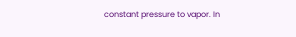constant pressure to vapor. In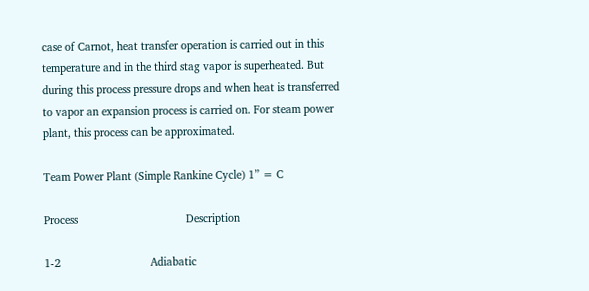case of Carnot, heat transfer operation is carried out in this temperature and in the third stag vapor is superheated. But during this process pressure drops and when heat is transferred to vapor an expansion process is carried on. For steam power plant, this process can be approximated.

Team Power Plant (Simple Rankine Cycle) 1” = C

Process                                    Description

1-2                              Adiabatic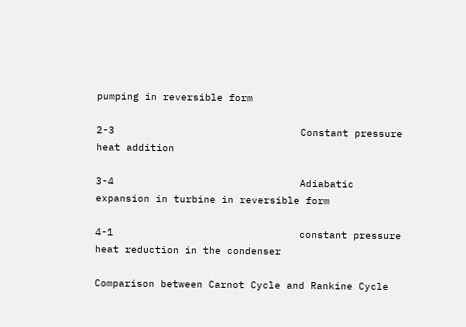pumping in reversible form

2-3                               Constant pressure heat addition

3-4                               Adiabatic expansion in turbine in reversible form

4-1                               constant pressure heat reduction in the condenser

Comparison between Carnot Cycle and Rankine Cycle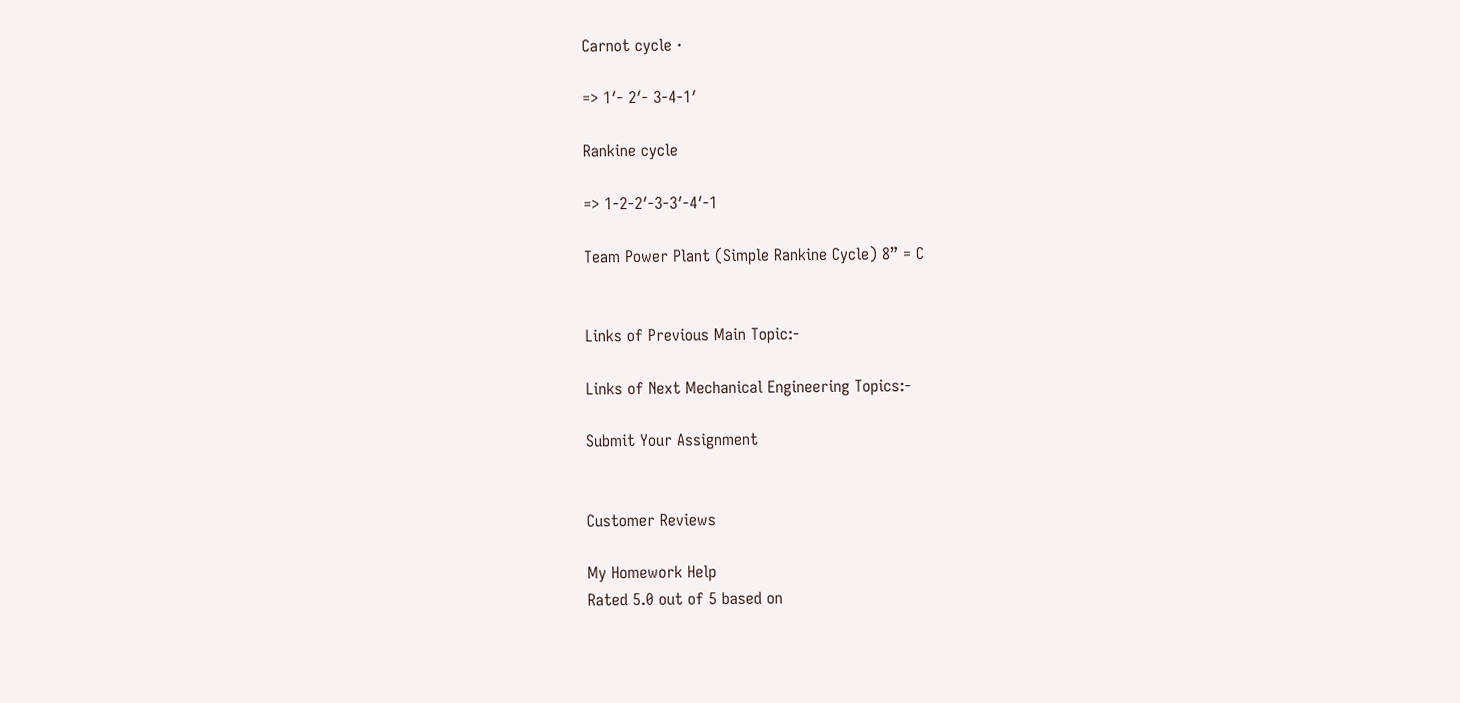Carnot cycle ·

=> 1′- 2′- 3-4-1′

Rankine cycle

=> 1-2-2′-3-3′-4′-1

Team Power Plant (Simple Rankine Cycle) 8” = C


Links of Previous Main Topic:-

Links of Next Mechanical Engineering Topics:-

Submit Your Assignment


Customer Reviews

My Homework Help
Rated 5.0 out of 5 based on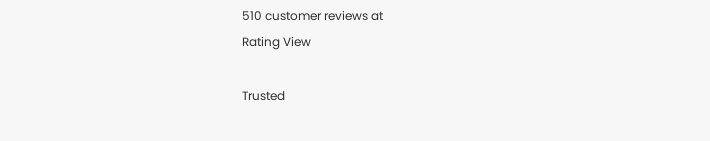510 customer reviews at
Rating View

Trusted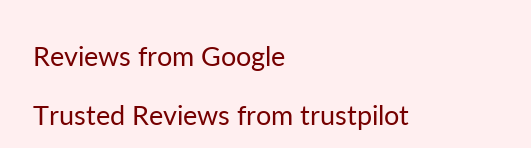Reviews from Google

Trusted Reviews from trustpilot